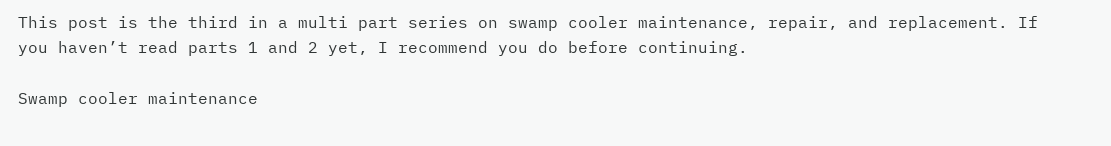This post is the third in a multi part series on swamp cooler maintenance, repair, and replacement. If you haven’t read parts 1 and 2 yet, I recommend you do before continuing.

Swamp cooler maintenance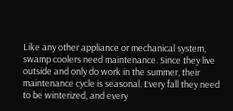Like any other appliance or mechanical system, swamp coolers need maintenance. Since they live outside and only do work in the summer, their maintenance cycle is seasonal. Every fall they need to be winterized, and every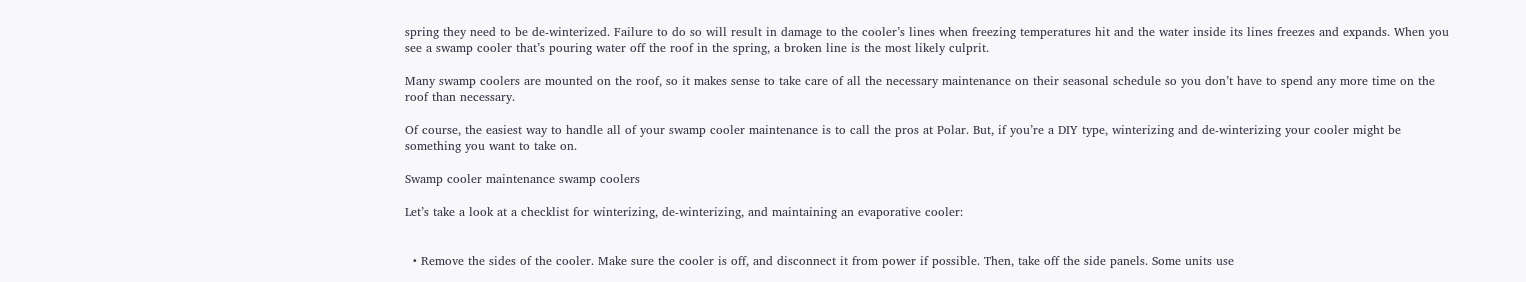spring they need to be de-winterized. Failure to do so will result in damage to the cooler’s lines when freezing temperatures hit and the water inside its lines freezes and expands. When you see a swamp cooler that’s pouring water off the roof in the spring, a broken line is the most likely culprit.

Many swamp coolers are mounted on the roof, so it makes sense to take care of all the necessary maintenance on their seasonal schedule so you don’t have to spend any more time on the roof than necessary.

Of course, the easiest way to handle all of your swamp cooler maintenance is to call the pros at Polar. But, if you’re a DIY type, winterizing and de-winterizing your cooler might be something you want to take on.

Swamp cooler maintenance swamp coolers

Let’s take a look at a checklist for winterizing, de-winterizing, and maintaining an evaporative cooler:


  • Remove the sides of the cooler. Make sure the cooler is off, and disconnect it from power if possible. Then, take off the side panels. Some units use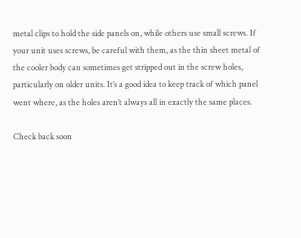metal clips to hold the side panels on, while others use small screws. If your unit uses screws, be careful with them, as the thin sheet metal of the cooler body can sometimes get stripped out in the screw holes, particularly on older units. It’s a good idea to keep track of which panel went where, as the holes aren’t always all in exactly the same places.

Check back soon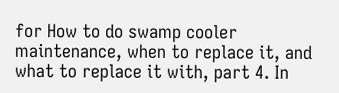for How to do swamp cooler maintenance, when to replace it, and what to replace it with, part 4. In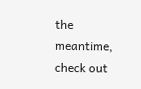the meantime, check out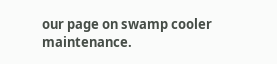our page on swamp cooler maintenance.